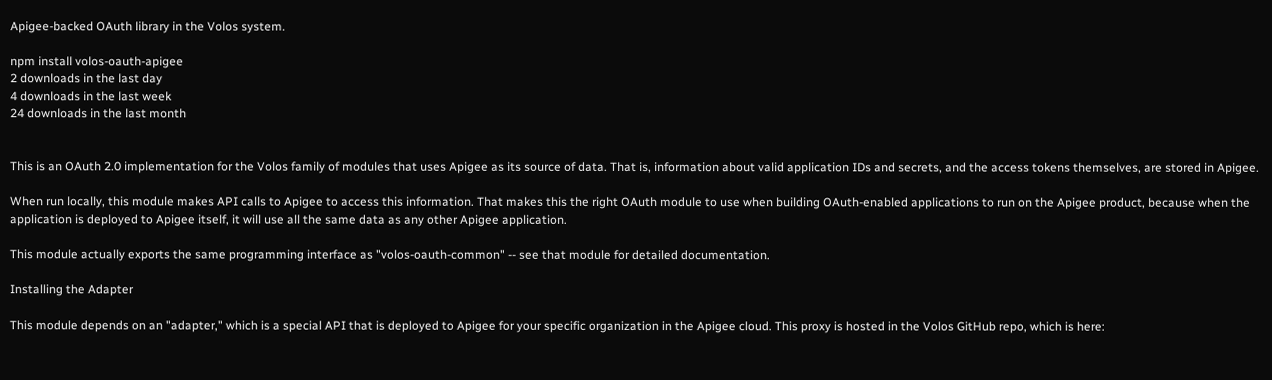Apigee-backed OAuth library in the Volos system.

npm install volos-oauth-apigee
2 downloads in the last day
4 downloads in the last week
24 downloads in the last month


This is an OAuth 2.0 implementation for the Volos family of modules that uses Apigee as its source of data. That is, information about valid application IDs and secrets, and the access tokens themselves, are stored in Apigee.

When run locally, this module makes API calls to Apigee to access this information. That makes this the right OAuth module to use when building OAuth-enabled applications to run on the Apigee product, because when the application is deployed to Apigee itself, it will use all the same data as any other Apigee application.

This module actually exports the same programming interface as "volos-oauth-common" -- see that module for detailed documentation.

Installing the Adapter

This module depends on an "adapter," which is a special API that is deployed to Apigee for your specific organization in the Apigee cloud. This proxy is hosted in the Volos GitHub repo, which is here: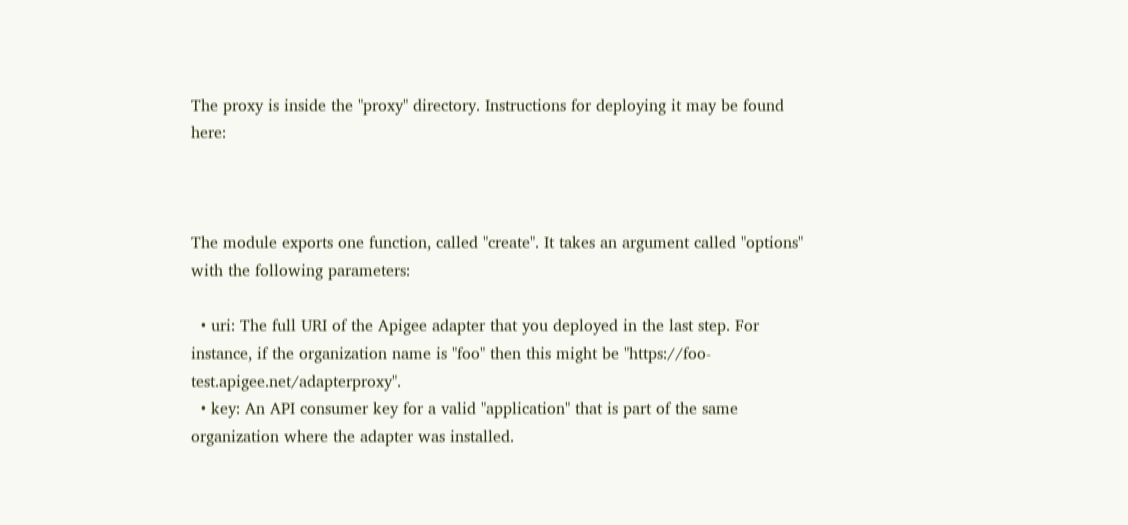The proxy is inside the "proxy" directory. Instructions for deploying it may be found here:



The module exports one function, called "create". It takes an argument called "options" with the following parameters:

  • uri: The full URI of the Apigee adapter that you deployed in the last step. For instance, if the organization name is "foo" then this might be "https://foo-test.apigee.net/adapterproxy".
  • key: An API consumer key for a valid "application" that is part of the same organization where the adapter was installed.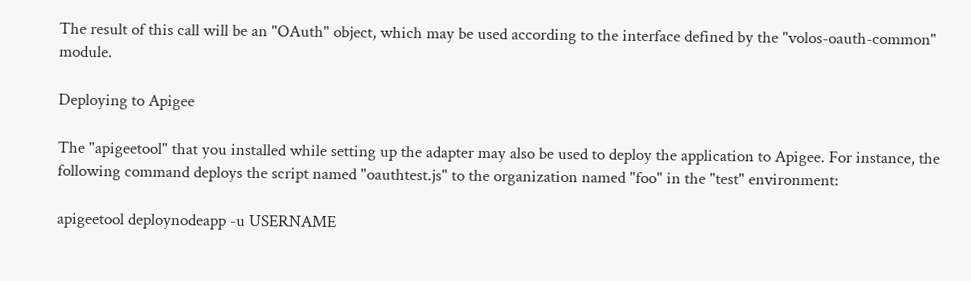The result of this call will be an "OAuth" object, which may be used according to the interface defined by the "volos-oauth-common" module.

Deploying to Apigee

The "apigeetool" that you installed while setting up the adapter may also be used to deploy the application to Apigee. For instance, the following command deploys the script named "oauthtest.js" to the organization named "foo" in the "test" environment:

apigeetool deploynodeapp -u USERNAME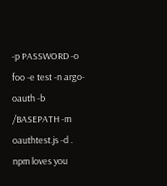-p PASSWORD -o foo -e test -n argo-oauth -b /BASEPATH -m oauthtest.js -d .
npm loves you